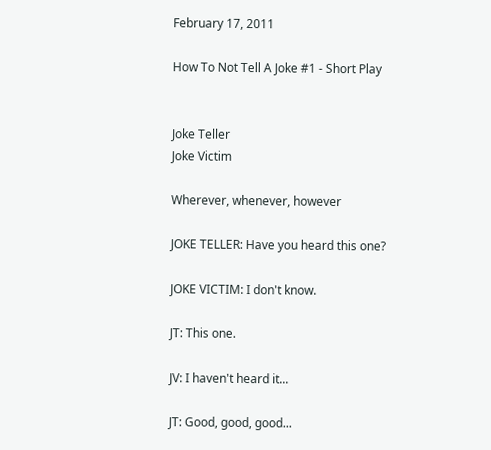February 17, 2011

How To Not Tell A Joke #1 - Short Play


Joke Teller
Joke Victim

Wherever, whenever, however

JOKE TELLER: Have you heard this one?

JOKE VICTIM: I don't know.

JT: This one.

JV: I haven't heard it...

JT: Good, good, good...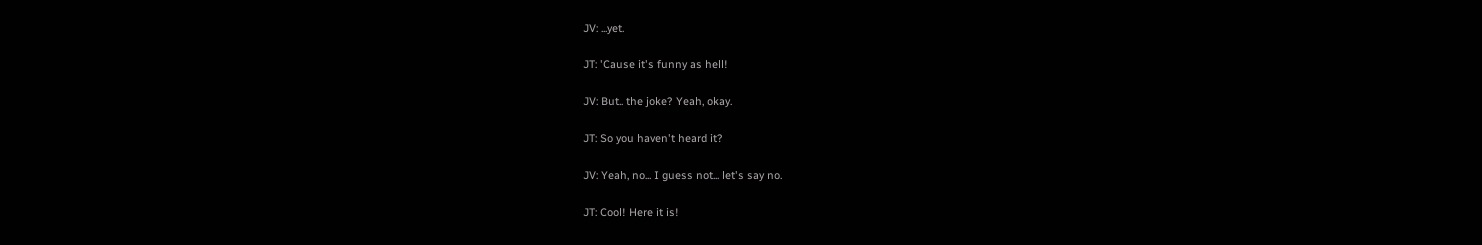JV: ...yet.

JT: 'Cause it's funny as hell!

JV: But.. the joke? Yeah, okay.

JT: So you haven't heard it?

JV: Yeah, no... I guess not... let's say no.

JT: Cool! Here it is!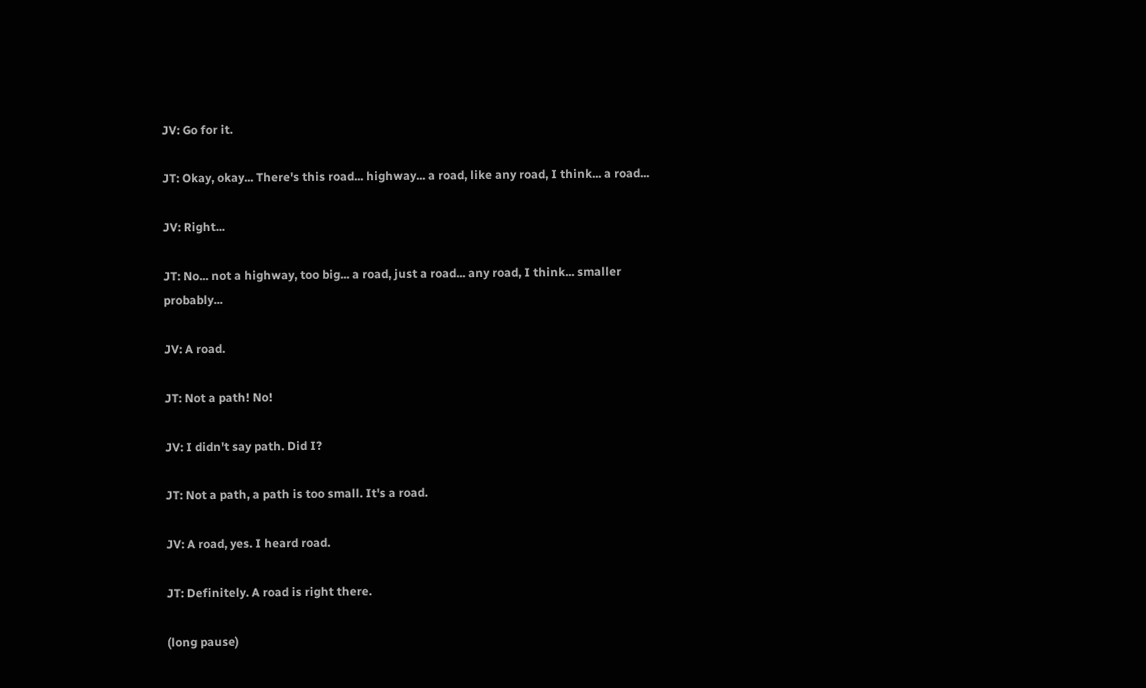JV: Go for it.

JT: Okay, okay... There's this road... highway... a road, like any road, I think... a road...

JV: Right...

JT: No... not a highway, too big... a road, just a road... any road, I think... smaller probably...

JV: A road.

JT: Not a path! No!

JV: I didn't say path. Did I?

JT: Not a path, a path is too small. It's a road.

JV: A road, yes. I heard road.

JT: Definitely. A road is right there.

(long pause)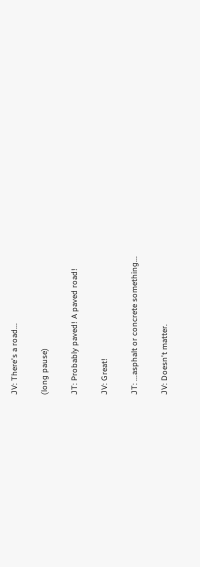JV: There's a road...

(long pause)

JT: Probably paved! A paved road!

JV: Great!

JT: ...asphalt or concrete something...

JV: Doesn't matter.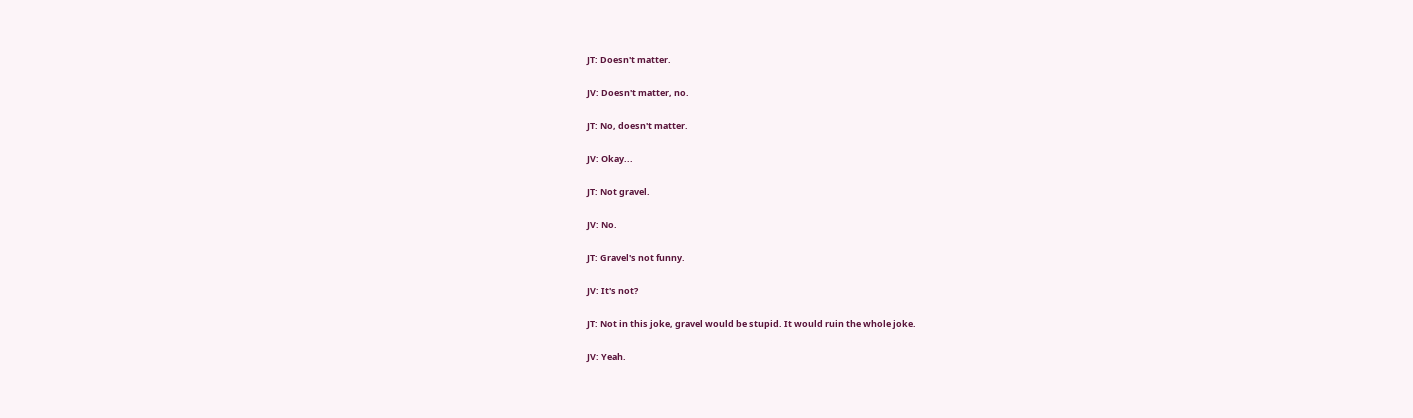JT: Doesn't matter.

JV: Doesn't matter, no.

JT: No, doesn't matter.

JV: Okay...

JT: Not gravel.

JV: No.

JT: Gravel's not funny.

JV: It's not?

JT: Not in this joke, gravel would be stupid. It would ruin the whole joke.

JV: Yeah.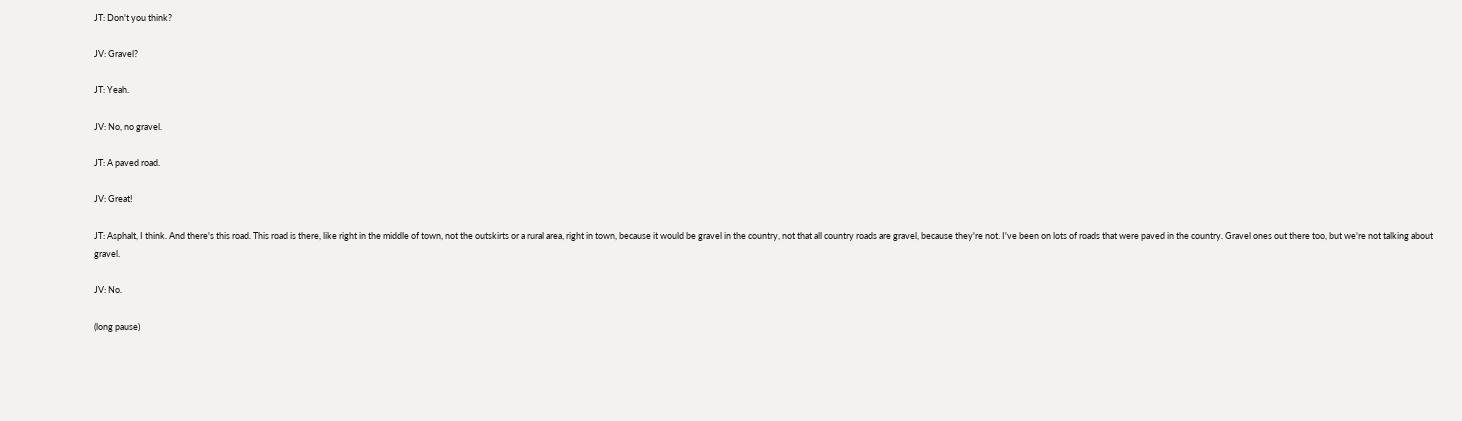JT: Don't you think?

JV: Gravel?

JT: Yeah.

JV: No, no gravel.

JT: A paved road.

JV: Great!

JT: Asphalt, I think. And there's this road. This road is there, like right in the middle of town, not the outskirts or a rural area, right in town, because it would be gravel in the country, not that all country roads are gravel, because they're not. I've been on lots of roads that were paved in the country. Gravel ones out there too, but we're not talking about gravel.

JV: No.

(long pause)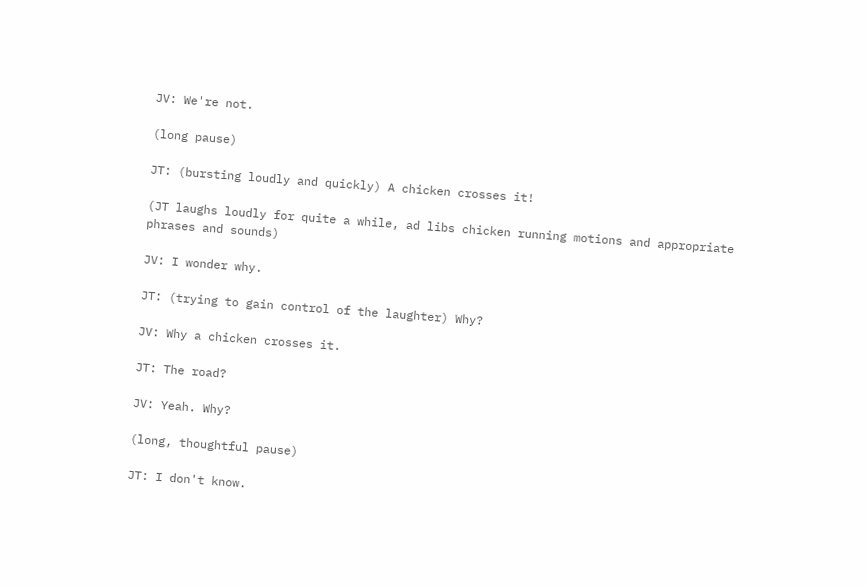JV: We're not.

(long pause)

JT: (bursting loudly and quickly) A chicken crosses it!

(JT laughs loudly for quite a while, ad libs chicken running motions and appropriate phrases and sounds)

JV: I wonder why.

JT: (trying to gain control of the laughter) Why?

JV: Why a chicken crosses it.

JT: The road?

JV: Yeah. Why?

(long, thoughtful pause)

JT: I don't know.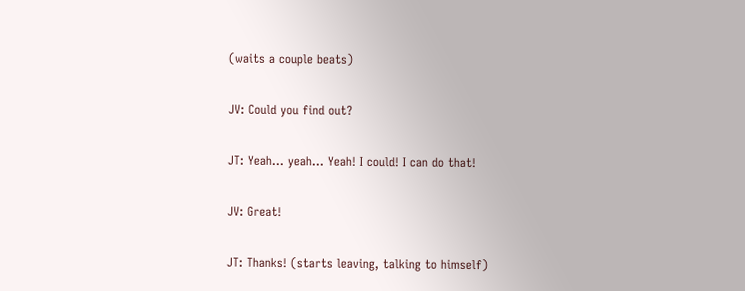(waits a couple beats)

JV: Could you find out?

JT: Yeah... yeah... Yeah! I could! I can do that!

JV: Great!

JT: Thanks! (starts leaving, talking to himself)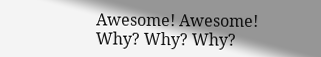Awesome! Awesome! Why? Why? Why?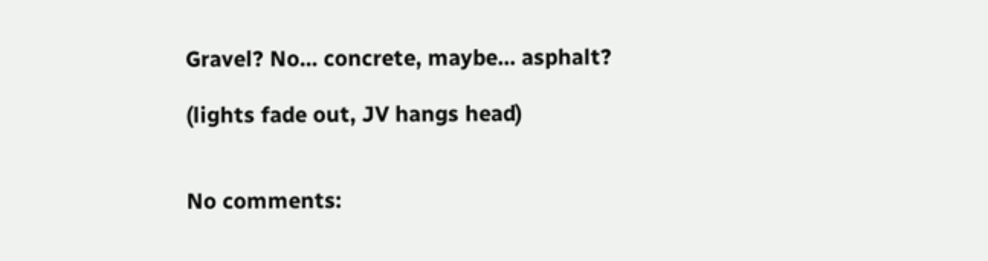Gravel? No... concrete, maybe... asphalt?

(lights fade out, JV hangs head)


No comments: